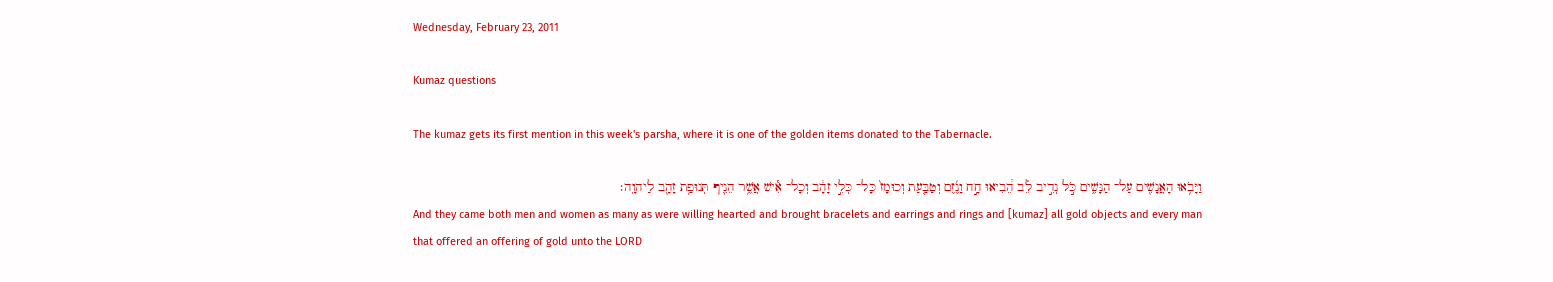Wednesday, February 23, 2011

Kumaz questions

The kumaz gets its first mention in this week's parsha, where it is one of the golden items donated to the Tabernacle.

וַיָּבֹ֥אוּ הָאֲנָשִׁ֖ים עַל־ הַנָּשִׁ֑ים כֹּ֣ל נְדִ֣יב לֵ֗ב הֵ֠בִיאוּ חָ֣ח וָנֶ֜זֶם וְטַבַּ֤עַת וְכוּמָז֙ כָּל־ כְּלִ֣י זָהָ֔ב וְכָל־ אִ֕ישׁ אֲשֶׁ֥ר הֵנִ֛יף תְּנוּפַ֥ת זָהָ֖ב לַיהוָֽה׃
And they came both men and women as many as were willing hearted and brought bracelets and earrings and rings and [kumaz] all gold objects and every man that offered an offering of gold unto the LORD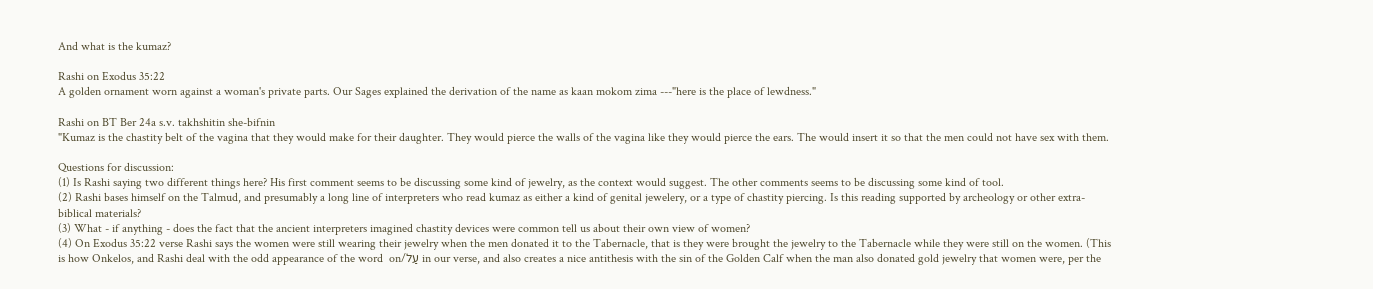And what is the kumaz?

Rashi on Exodus 35:22
A golden ornament worn against a woman's private parts. Our Sages explained the derivation of the name as kaan mokom zima ---"here is the place of lewdness."

Rashi on BT Ber 24a s.v. takhshitin she-bifnin
"Kumaz is the chastity belt of the vagina that they would make for their daughter. They would pierce the walls of the vagina like they would pierce the ears. The would insert it so that the men could not have sex with them.

Questions for discussion:
(1) Is Rashi saying two different things here? His first comment seems to be discussing some kind of jewelry, as the context would suggest. The other comments seems to be discussing some kind of tool.
(2) Rashi bases himself on the Talmud, and presumably a long line of interpreters who read kumaz as either a kind of genital jewelery, or a type of chastity piercing. Is this reading supported by archeology or other extra-biblical materials?
(3) What - if anything - does the fact that the ancient interpreters imagined chastity devices were common tell us about their own view of women?
(4) On Exodus 35:22 verse Rashi says the women were still wearing their jewelry when the men donated it to the Tabernacle, that is they were brought the jewelry to the Tabernacle while they were still on the women. (This is how Onkelos, and Rashi deal with the odd appearance of the word  on/עַל in our verse, and also creates a nice antithesis with the sin of the Golden Calf when the man also donated gold jewelry that women were, per the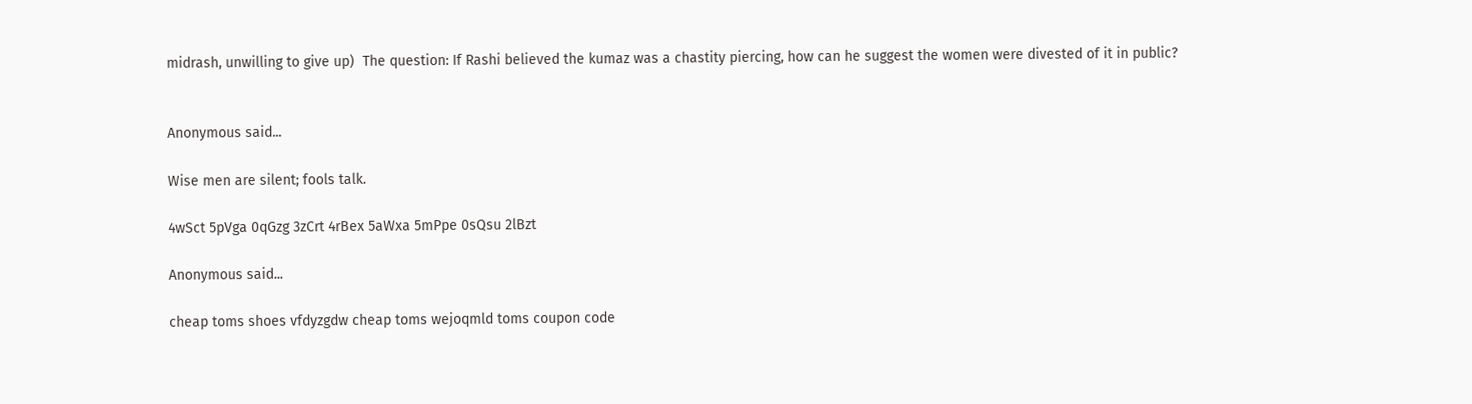midrash, unwilling to give up)  The question: If Rashi believed the kumaz was a chastity piercing, how can he suggest the women were divested of it in public?


Anonymous said...

Wise men are silent; fools talk.

4wSct 5pVga 0qGzg 3zCrt 4rBex 5aWxa 5mPpe 0sQsu 2lBzt

Anonymous said...

cheap toms shoes vfdyzgdw cheap toms wejoqmld toms coupon code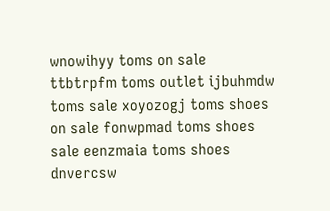wnowihyy toms on sale ttbtrpfm toms outlet ijbuhmdw toms sale xoyozogj toms shoes on sale fonwpmad toms shoes sale eenzmaia toms shoes dnvercsw